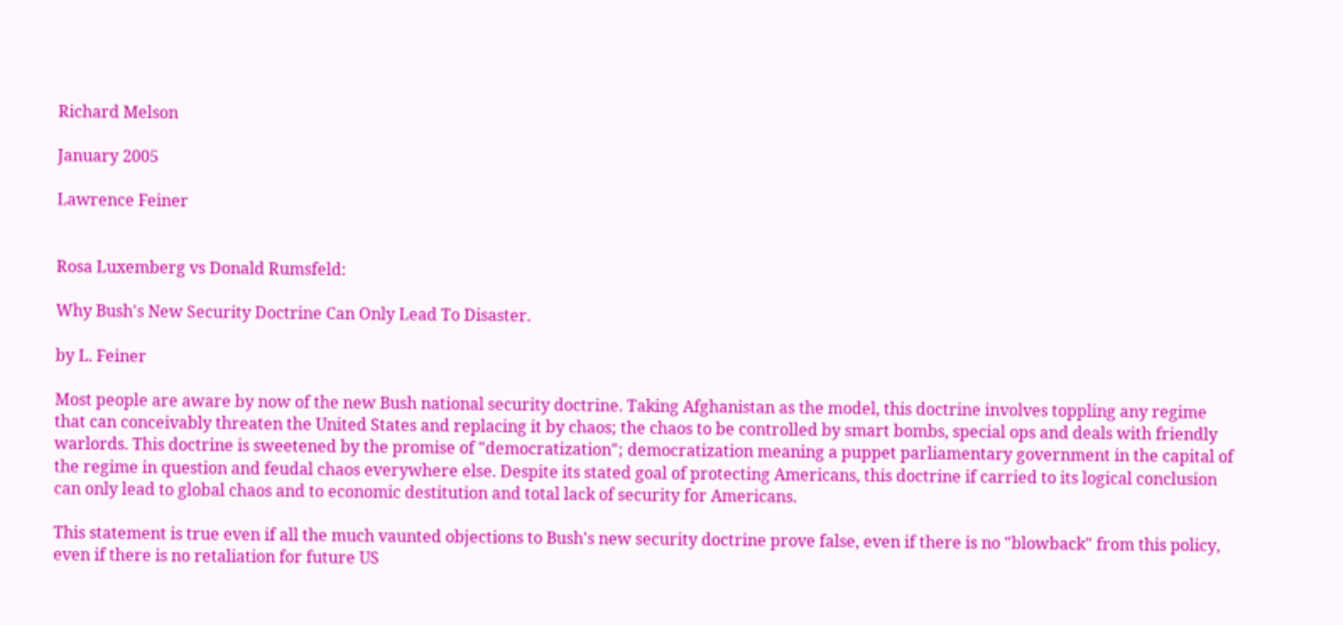Richard Melson

January 2005

Lawrence Feiner


Rosa Luxemberg vs Donald Rumsfeld:

Why Bush's New Security Doctrine Can Only Lead To Disaster.

by L. Feiner

Most people are aware by now of the new Bush national security doctrine. Taking Afghanistan as the model, this doctrine involves toppling any regime that can conceivably threaten the United States and replacing it by chaos; the chaos to be controlled by smart bombs, special ops and deals with friendly warlords. This doctrine is sweetened by the promise of "democratization"; democratization meaning a puppet parliamentary government in the capital of the regime in question and feudal chaos everywhere else. Despite its stated goal of protecting Americans, this doctrine if carried to its logical conclusion can only lead to global chaos and to economic destitution and total lack of security for Americans.

This statement is true even if all the much vaunted objections to Bush's new security doctrine prove false, even if there is no "blowback" from this policy, even if there is no retaliation for future US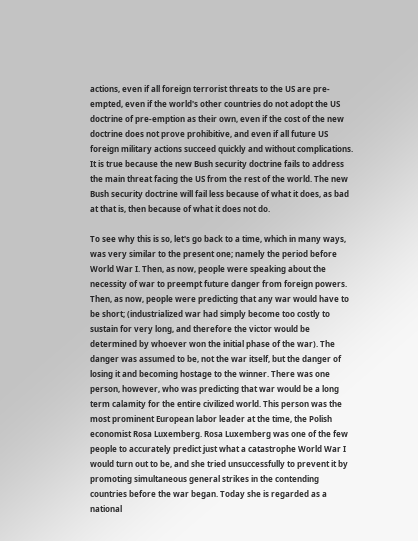actions, even if all foreign terrorist threats to the US are pre-empted, even if the world's other countries do not adopt the US doctrine of pre-emption as their own, even if the cost of the new doctrine does not prove prohibitive, and even if all future US foreign military actions succeed quickly and without complications. It is true because the new Bush security doctrine fails to address the main threat facing the US from the rest of the world. The new Bush security doctrine will fail less because of what it does, as bad at that is, then because of what it does not do.

To see why this is so, let's go back to a time, which in many ways, was very similar to the present one; namely the period before World War I. Then, as now, people were speaking about the necessity of war to preempt future danger from foreign powers. Then, as now, people were predicting that any war would have to be short; (industrialized war had simply become too costly to sustain for very long, and therefore the victor would be determined by whoever won the initial phase of the war). The danger was assumed to be, not the war itself, but the danger of losing it and becoming hostage to the winner. There was one person, however, who was predicting that war would be a long term calamity for the entire civilized world. This person was the most prominent European labor leader at the time, the Polish economist Rosa Luxemberg. Rosa Luxemberg was one of the few people to accurately predict just what a catastrophe World War I would turn out to be, and she tried unsuccessfully to prevent it by promoting simultaneous general strikes in the contending countries before the war began. Today she is regarded as a national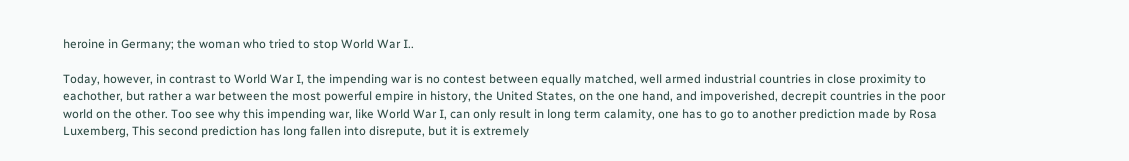heroine in Germany; the woman who tried to stop World War I..

Today, however, in contrast to World War I, the impending war is no contest between equally matched, well armed industrial countries in close proximity to eachother, but rather a war between the most powerful empire in history, the United States, on the one hand, and impoverished, decrepit countries in the poor world on the other. Too see why this impending war, like World War I, can only result in long term calamity, one has to go to another prediction made by Rosa Luxemberg, This second prediction has long fallen into disrepute, but it is extremely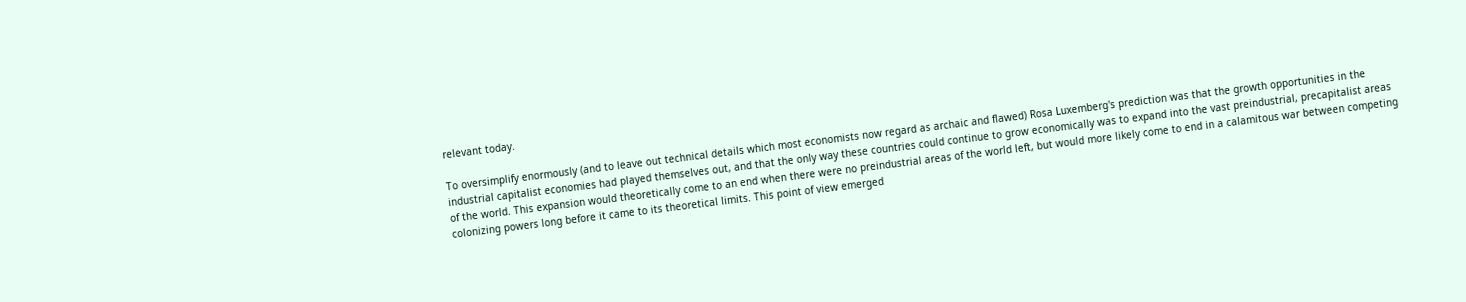relevant today.

To oversimplify enormously (and to leave out technical details which most economists now regard as archaic and flawed) Rosa Luxemberg's prediction was that the growth opportunities in the industrial capitalist economies had played themselves out, and that the only way these countries could continue to grow economically was to expand into the vast preindustrial, precapitalist areas of the world. This expansion would theoretically come to an end when there were no preindustrial areas of the world left, but would more likely come to end in a calamitous war between competing colonizing powers long before it came to its theoretical limits. This point of view emerged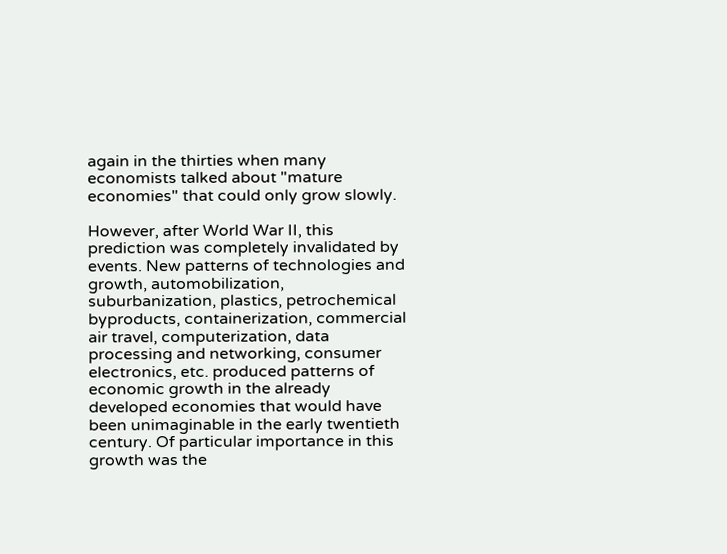again in the thirties when many economists talked about "mature economies" that could only grow slowly.

However, after World War II, this prediction was completely invalidated by events. New patterns of technologies and growth, automobilization, suburbanization, plastics, petrochemical byproducts, containerization, commercial air travel, computerization, data processing and networking, consumer electronics, etc. produced patterns of economic growth in the already developed economies that would have been unimaginable in the early twentieth century. Of particular importance in this growth was the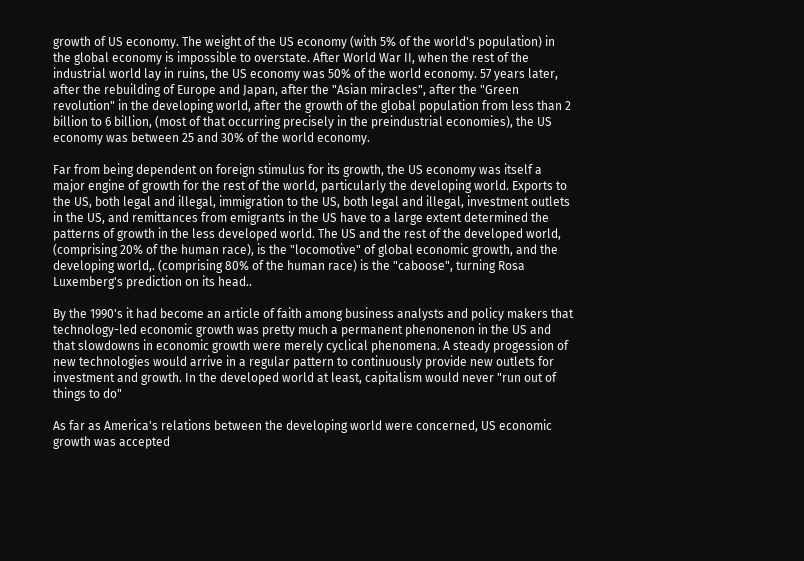growth of US economy. The weight of the US economy (with 5% of the world's population) in the global economy is impossible to overstate. After World War II, when the rest of the industrial world lay in ruins, the US economy was 50% of the world economy. 57 years later, after the rebuilding of Europe and Japan, after the "Asian miracles", after the "Green revolution" in the developing world, after the growth of the global population from less than 2 billion to 6 billion, (most of that occurring precisely in the preindustrial economies), the US economy was between 25 and 30% of the world economy.

Far from being dependent on foreign stimulus for its growth, the US economy was itself a major engine of growth for the rest of the world, particularly the developing world. Exports to the US, both legal and illegal, immigration to the US, both legal and illegal, investment outlets in the US, and remittances from emigrants in the US have to a large extent determined the patterns of growth in the less developed world. The US and the rest of the developed world, (comprising 20% of the human race), is the "locomotive" of global economic growth, and the developing world,. (comprising 80% of the human race) is the "caboose", turning Rosa Luxemberg's prediction on its head..

By the 1990's it had become an article of faith among business analysts and policy makers that technology-led economic growth was pretty much a permanent phenonenon in the US and that slowdowns in economic growth were merely cyclical phenomena. A steady progession of new technologies would arrive in a regular pattern to continuously provide new outlets for investment and growth. In the developed world at least, capitalism would never "run out of things to do"

As far as America's relations between the developing world were concerned, US economic growth was accepted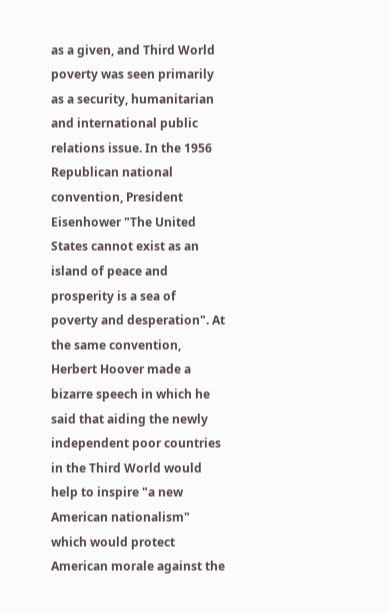as a given, and Third World poverty was seen primarily as a security, humanitarian and international public relations issue. In the 1956 Republican national convention, President Eisenhower "The United States cannot exist as an island of peace and prosperity is a sea of poverty and desperation". At the same convention, Herbert Hoover made a bizarre speech in which he said that aiding the newly independent poor countries in the Third World would help to inspire "a new American nationalism" which would protect American morale against the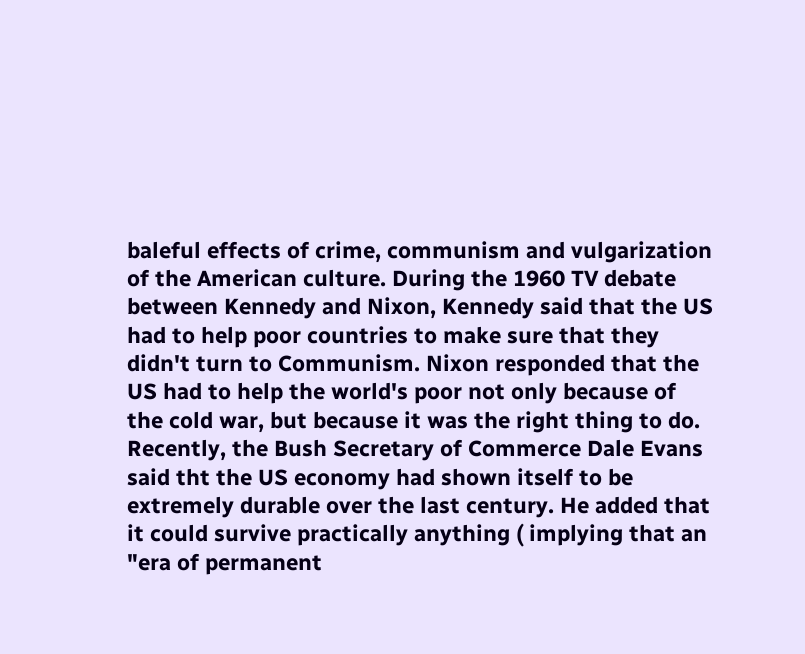baleful effects of crime, communism and vulgarization of the American culture. During the 1960 TV debate between Kennedy and Nixon, Kennedy said that the US had to help poor countries to make sure that they didn't turn to Communism. Nixon responded that the US had to help the world's poor not only because of the cold war, but because it was the right thing to do. Recently, the Bush Secretary of Commerce Dale Evans said tht the US economy had shown itself to be extremely durable over the last century. He added that it could survive practically anything ( implying that an "era of permanent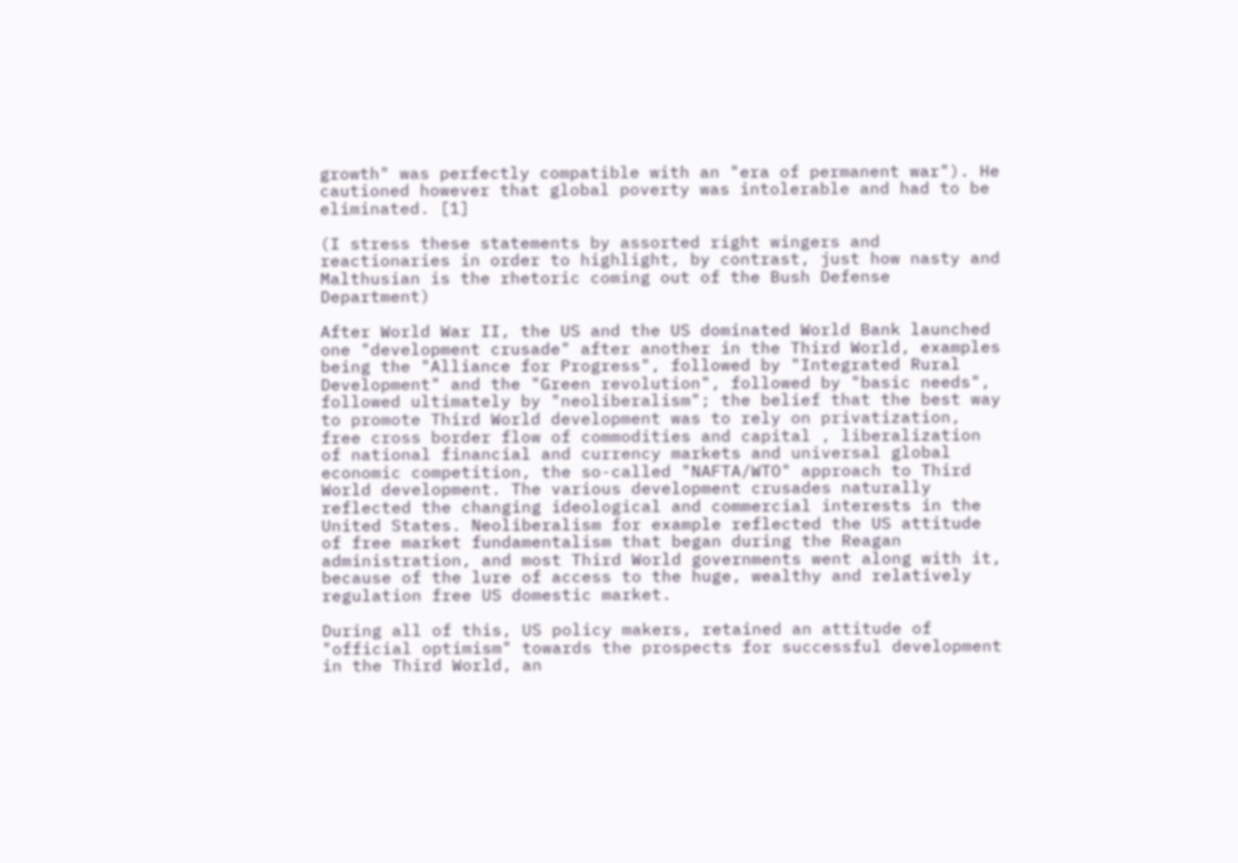growth" was perfectly compatible with an "era of permanent war"). He cautioned however that global poverty was intolerable and had to be eliminated. [1]

(I stress these statements by assorted right wingers and reactionaries in order to highlight, by contrast, just how nasty and Malthusian is the rhetoric coming out of the Bush Defense Department)

After World War II, the US and the US dominated World Bank launched one "development crusade" after another in the Third World, examples being the "Alliance for Progress", followed by "Integrated Rural Development" and the "Green revolution", followed by "basic needs", followed ultimately by "neoliberalism"; the belief that the best way to promote Third World development was to rely on privatization, free cross border flow of commodities and capital , liberalization of national financial and currency markets and universal global economic competition, the so-called "NAFTA/WTO" approach to Third World development. The various development crusades naturally reflected the changing ideological and commercial interests in the United States. Neoliberalism for example reflected the US attitude of free market fundamentalism that began during the Reagan administration, and most Third World governments went along with it, because of the lure of access to the huge, wealthy and relatively regulation free US domestic market.

During all of this, US policy makers, retained an attitude of "official optimism" towards the prospects for successful development in the Third World, an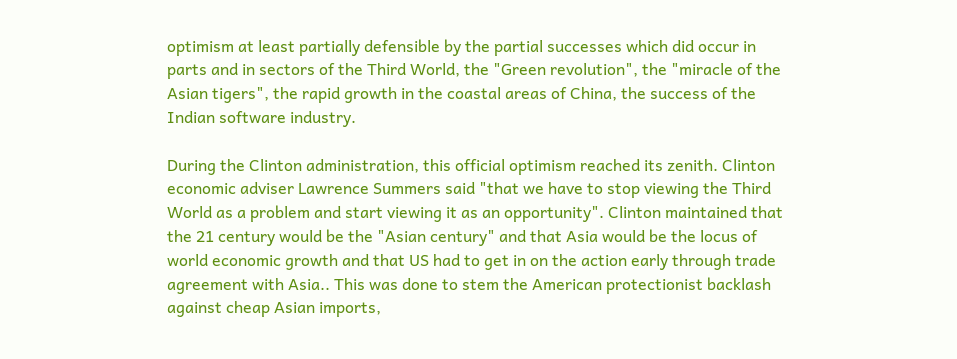optimism at least partially defensible by the partial successes which did occur in parts and in sectors of the Third World, the "Green revolution", the "miracle of the Asian tigers", the rapid growth in the coastal areas of China, the success of the Indian software industry.

During the Clinton administration, this official optimism reached its zenith. Clinton economic adviser Lawrence Summers said "that we have to stop viewing the Third World as a problem and start viewing it as an opportunity". Clinton maintained that the 21 century would be the "Asian century" and that Asia would be the locus of world economic growth and that US had to get in on the action early through trade agreement with Asia.. This was done to stem the American protectionist backlash against cheap Asian imports,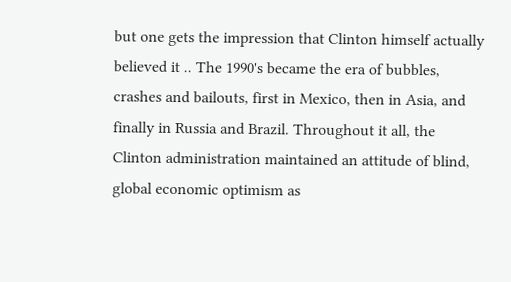but one gets the impression that Clinton himself actually believed it .. The 1990's became the era of bubbles, crashes and bailouts, first in Mexico, then in Asia, and finally in Russia and Brazil. Throughout it all, the Clinton administration maintained an attitude of blind, global economic optimism as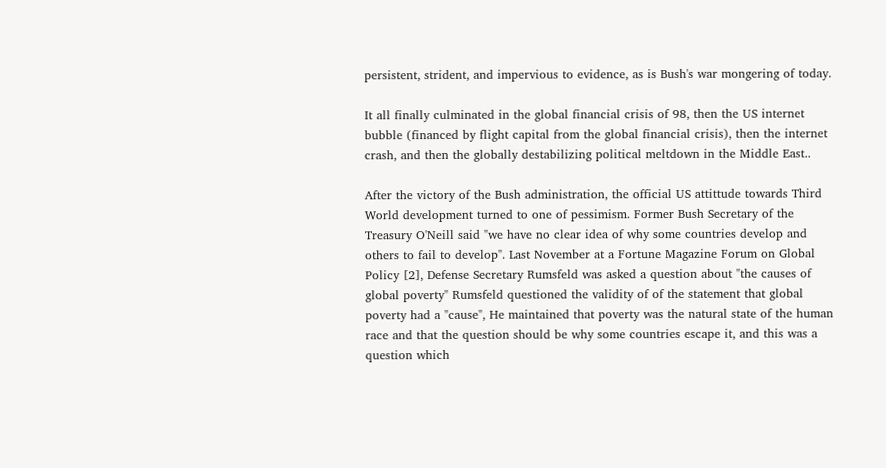persistent, strident, and impervious to evidence, as is Bush's war mongering of today.

It all finally culminated in the global financial crisis of 98, then the US internet bubble (financed by flight capital from the global financial crisis), then the internet crash, and then the globally destabilizing political meltdown in the Middle East..

After the victory of the Bush administration, the official US attittude towards Third World development turned to one of pessimism. Former Bush Secretary of the Treasury O'Neill said "we have no clear idea of why some countries develop and others to fail to develop". Last November at a Fortune Magazine Forum on Global Policy [2], Defense Secretary Rumsfeld was asked a question about "the causes of global poverty" Rumsfeld questioned the validity of of the statement that global poverty had a "cause", He maintained that poverty was the natural state of the human race and that the question should be why some countries escape it, and this was a question which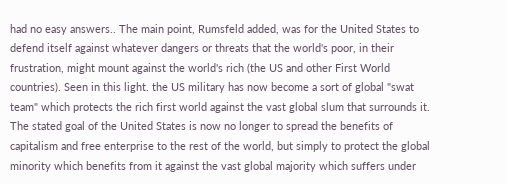had no easy answers.. The main point, Rumsfeld added, was for the United States to defend itself against whatever dangers or threats that the world's poor, in their frustration, might mount against the world's rich (the US and other First World countries). Seen in this light. the US military has now become a sort of global "swat team" which protects the rich first world against the vast global slum that surrounds it. The stated goal of the United States is now no longer to spread the benefits of capitalism and free enterprise to the rest of the world, but simply to protect the global minority which benefits from it against the vast global majority which suffers under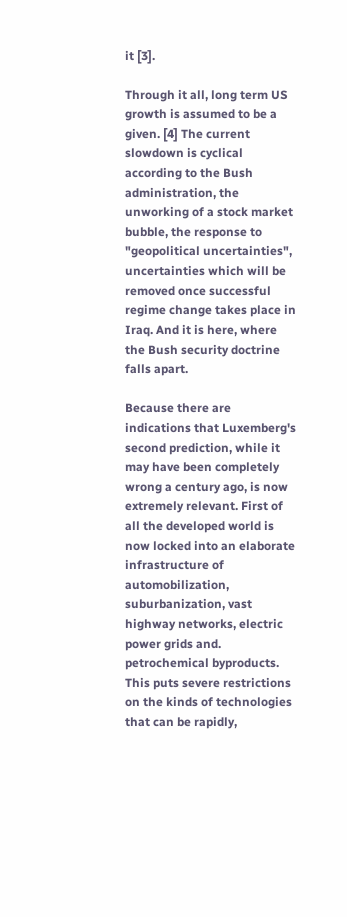it [3].

Through it all, long term US growth is assumed to be a given. [4] The current slowdown is cyclical according to the Bush administration, the unworking of a stock market bubble, the response to "geopolitical uncertainties", uncertainties which will be removed once successful regime change takes place in Iraq. And it is here, where the Bush security doctrine falls apart.

Because there are indications that Luxemberg's second prediction, while it may have been completely wrong a century ago, is now extremely relevant. First of all the developed world is now locked into an elaborate infrastructure of automobilization, suburbanization, vast highway networks, electric power grids and. petrochemical byproducts. This puts severe restrictions on the kinds of technologies that can be rapidly,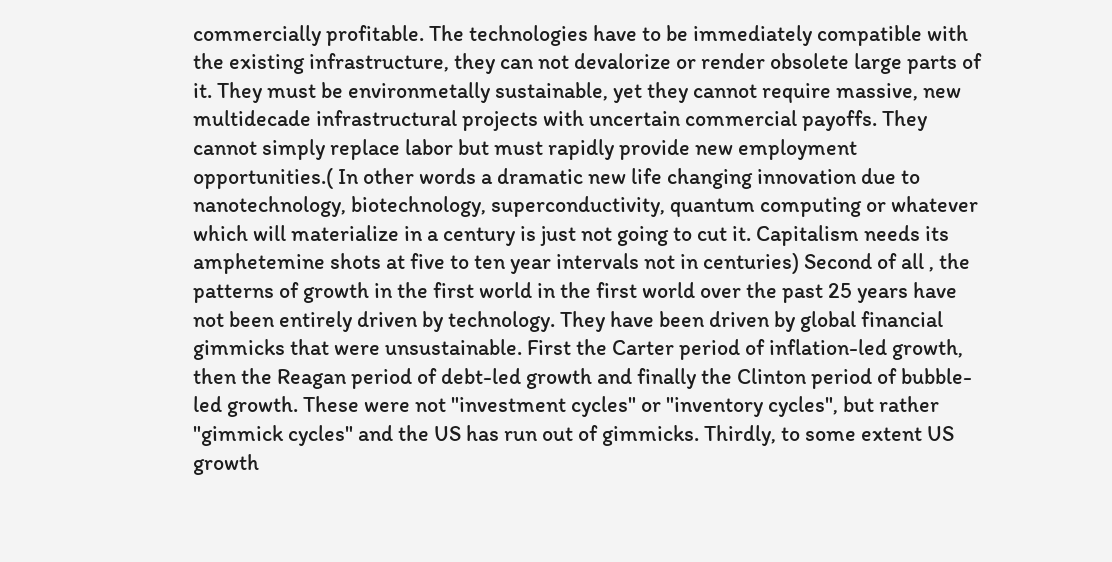commercially profitable. The technologies have to be immediately compatible with the existing infrastructure, they can not devalorize or render obsolete large parts of it. They must be environmetally sustainable, yet they cannot require massive, new multidecade infrastructural projects with uncertain commercial payoffs. They cannot simply replace labor but must rapidly provide new employment opportunities.( In other words a dramatic new life changing innovation due to nanotechnology, biotechnology, superconductivity, quantum computing or whatever which will materialize in a century is just not going to cut it. Capitalism needs its amphetemine shots at five to ten year intervals not in centuries) Second of all , the patterns of growth in the first world in the first world over the past 25 years have not been entirely driven by technology. They have been driven by global financial gimmicks that were unsustainable. First the Carter period of inflation-led growth, then the Reagan period of debt-led growth and finally the Clinton period of bubble-led growth. These were not "investment cycles" or "inventory cycles", but rather "gimmick cycles" and the US has run out of gimmicks. Thirdly, to some extent US growth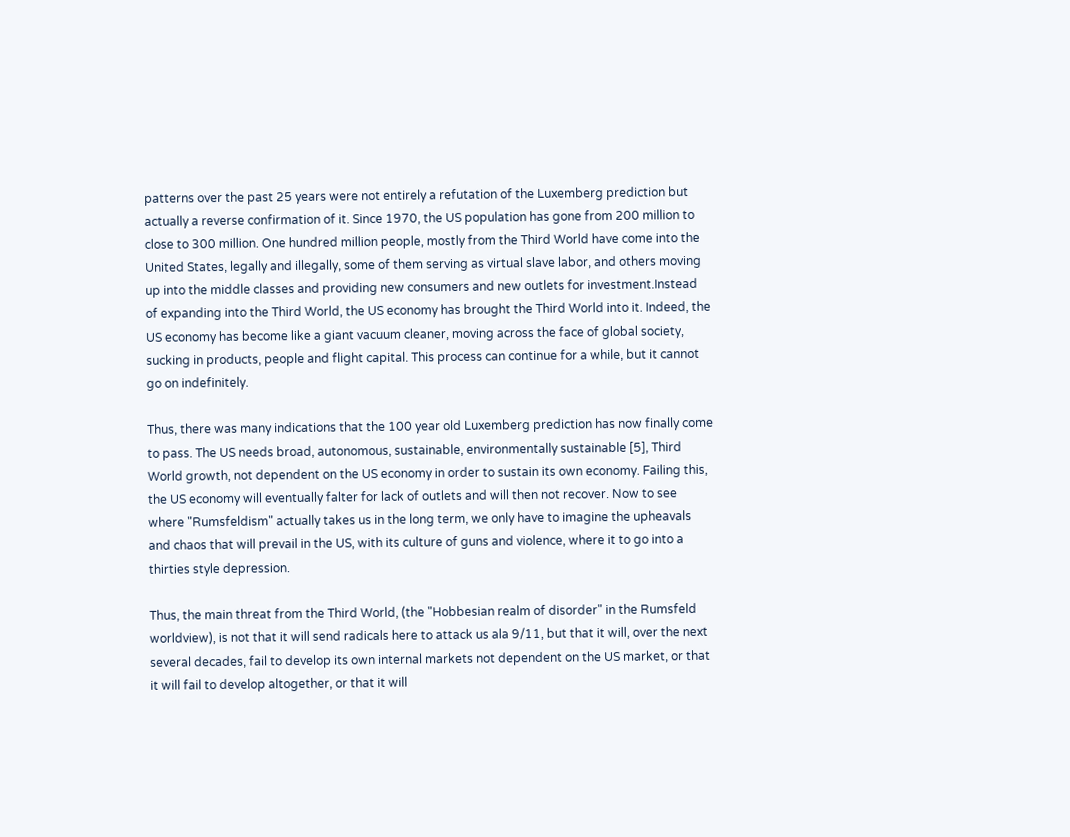patterns over the past 25 years were not entirely a refutation of the Luxemberg prediction but actually a reverse confirmation of it. Since 1970, the US population has gone from 200 million to close to 300 million. One hundred million people, mostly from the Third World have come into the United States, legally and illegally, some of them serving as virtual slave labor, and others moving up into the middle classes and providing new consumers and new outlets for investment.Instead of expanding into the Third World, the US economy has brought the Third World into it. Indeed, the US economy has become like a giant vacuum cleaner, moving across the face of global society, sucking in products, people and flight capital. This process can continue for a while, but it cannot go on indefinitely.

Thus, there was many indications that the 100 year old Luxemberg prediction has now finally come to pass. The US needs broad, autonomous, sustainable, environmentally sustainable [5], Third World growth, not dependent on the US economy in order to sustain its own economy. Failing this, the US economy will eventually falter for lack of outlets and will then not recover. Now to see where "Rumsfeldism" actually takes us in the long term, we only have to imagine the upheavals and chaos that will prevail in the US, with its culture of guns and violence, where it to go into a thirties style depression.

Thus, the main threat from the Third World, (the "Hobbesian realm of disorder" in the Rumsfeld worldview), is not that it will send radicals here to attack us ala 9/11, but that it will, over the next several decades, fail to develop its own internal markets not dependent on the US market, or that it will fail to develop altogether, or that it will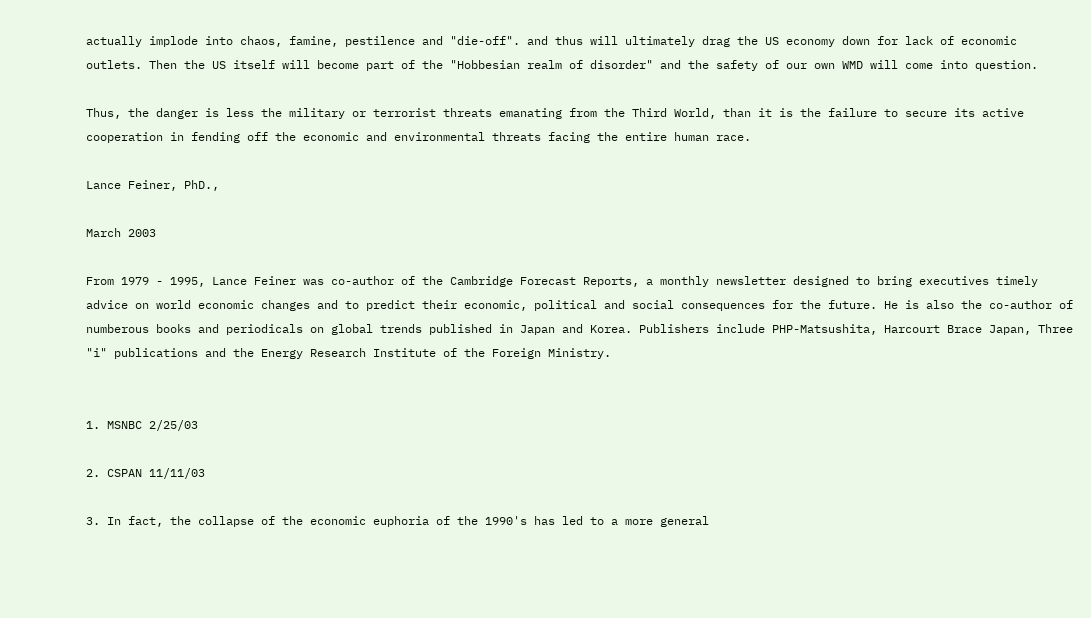actually implode into chaos, famine, pestilence and "die-off". and thus will ultimately drag the US economy down for lack of economic outlets. Then the US itself will become part of the "Hobbesian realm of disorder" and the safety of our own WMD will come into question.

Thus, the danger is less the military or terrorist threats emanating from the Third World, than it is the failure to secure its active cooperation in fending off the economic and environmental threats facing the entire human race.

Lance Feiner, PhD.,

March 2003

From 1979 - 1995, Lance Feiner was co-author of the Cambridge Forecast Reports, a monthly newsletter designed to bring executives timely advice on world economic changes and to predict their economic, political and social consequences for the future. He is also the co-author of numberous books and periodicals on global trends published in Japan and Korea. Publishers include PHP-Matsushita, Harcourt Brace Japan, Three "i" publications and the Energy Research Institute of the Foreign Ministry.


1. MSNBC 2/25/03

2. CSPAN 11/11/03

3. In fact, the collapse of the economic euphoria of the 1990's has led to a more general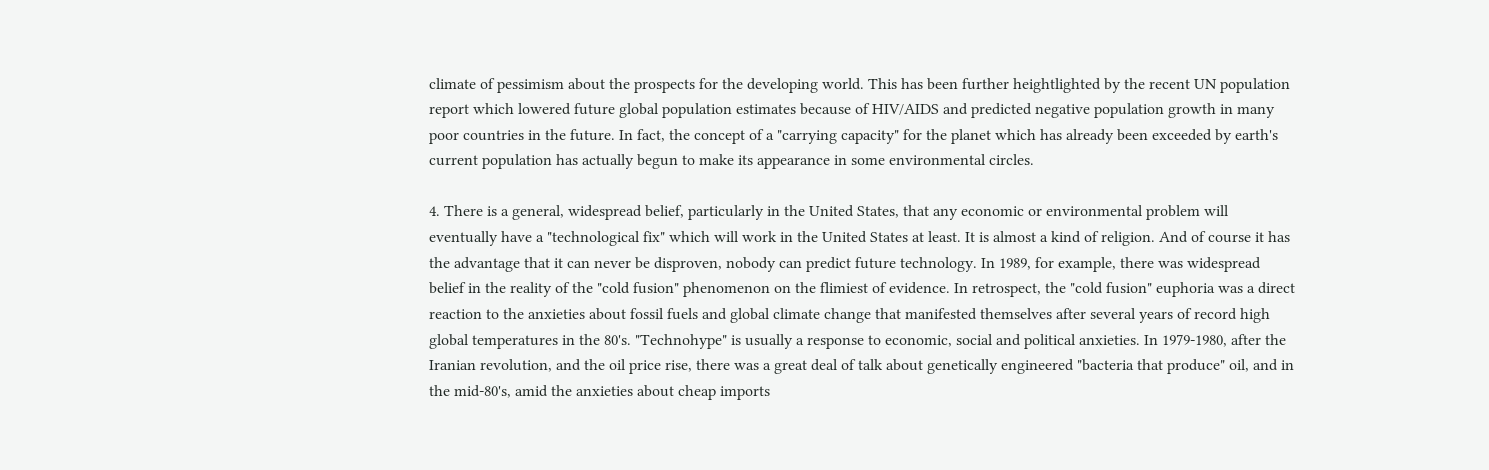climate of pessimism about the prospects for the developing world. This has been further heightlighted by the recent UN population report which lowered future global population estimates because of HIV/AIDS and predicted negative population growth in many poor countries in the future. In fact, the concept of a "carrying capacity" for the planet which has already been exceeded by earth's current population has actually begun to make its appearance in some environmental circles.

4. There is a general, widespread belief, particularly in the United States, that any economic or environmental problem will eventually have a "technological fix" which will work in the United States at least. It is almost a kind of religion. And of course it has the advantage that it can never be disproven, nobody can predict future technology. In 1989, for example, there was widespread belief in the reality of the "cold fusion" phenomenon on the flimiest of evidence. In retrospect, the "cold fusion" euphoria was a direct reaction to the anxieties about fossil fuels and global climate change that manifested themselves after several years of record high global temperatures in the 80's. "Technohype" is usually a response to economic, social and political anxieties. In 1979-1980, after the Iranian revolution, and the oil price rise, there was a great deal of talk about genetically engineered "bacteria that produce" oil, and in the mid-80's, amid the anxieties about cheap imports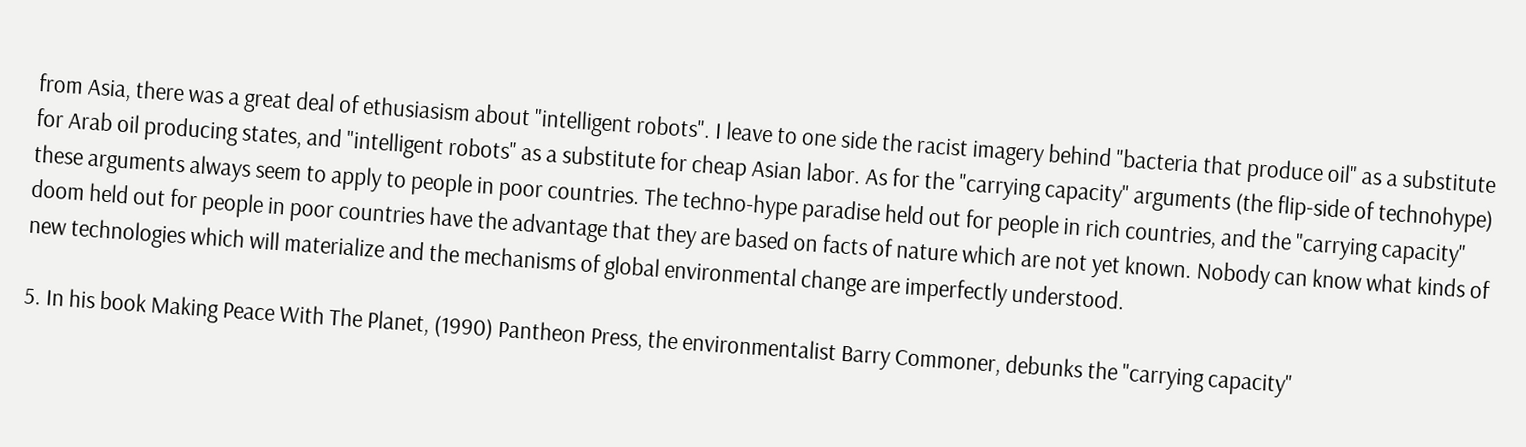from Asia, there was a great deal of ethusiasism about "intelligent robots". I leave to one side the racist imagery behind "bacteria that produce oil" as a substitute for Arab oil producing states, and "intelligent robots" as a substitute for cheap Asian labor. As for the "carrying capacity" arguments (the flip-side of technohype) these arguments always seem to apply to people in poor countries. The techno-hype paradise held out for people in rich countries, and the "carrying capacity" doom held out for people in poor countries have the advantage that they are based on facts of nature which are not yet known. Nobody can know what kinds of new technologies which will materialize and the mechanisms of global environmental change are imperfectly understood.

5. In his book Making Peace With The Planet, (1990) Pantheon Press, the environmentalist Barry Commoner, debunks the "carrying capacity"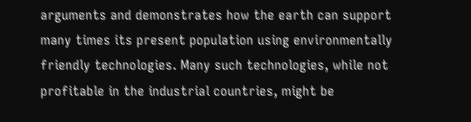arguments and demonstrates how the earth can support many times its present population using environmentally friendly technologies. Many such technologies, while not profitable in the industrial countries, might be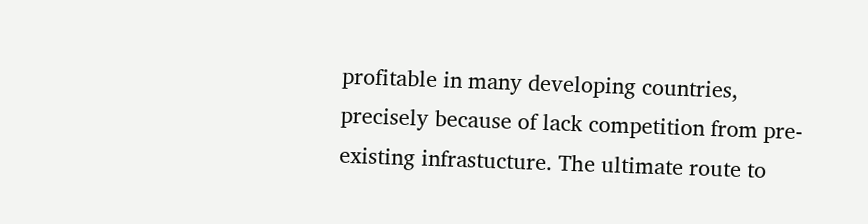profitable in many developing countries, precisely because of lack competition from pre-existing infrastucture. The ultimate route to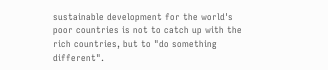sustainable development for the world's poor countries is not to catch up with the rich countries, but to "do something different".